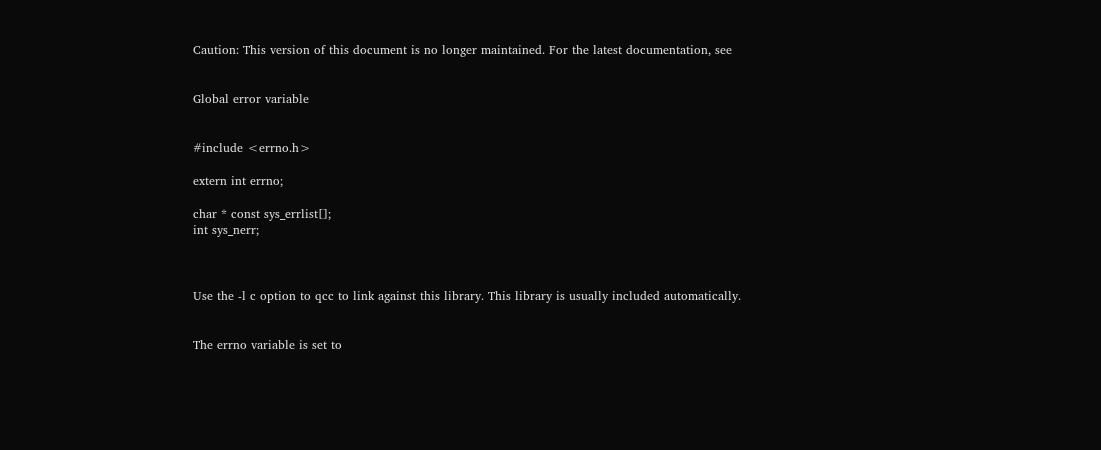Caution: This version of this document is no longer maintained. For the latest documentation, see


Global error variable


#include <errno.h>

extern int errno;

char * const sys_errlist[];
int sys_nerr;



Use the -l c option to qcc to link against this library. This library is usually included automatically.


The errno variable is set to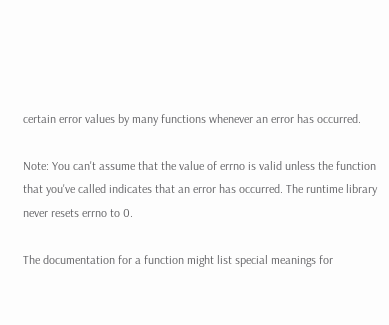certain error values by many functions whenever an error has occurred.

Note: You can't assume that the value of errno is valid unless the function that you've called indicates that an error has occurred. The runtime library never resets errno to 0.

The documentation for a function might list special meanings for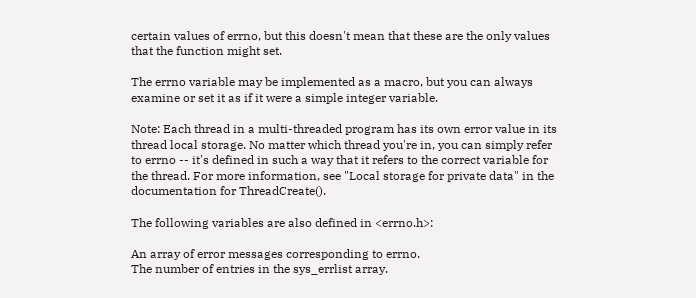certain values of errno, but this doesn't mean that these are the only values that the function might set.

The errno variable may be implemented as a macro, but you can always examine or set it as if it were a simple integer variable.

Note: Each thread in a multi-threaded program has its own error value in its thread local storage. No matter which thread you're in, you can simply refer to errno -- it's defined in such a way that it refers to the correct variable for the thread. For more information, see "Local storage for private data" in the documentation for ThreadCreate().

The following variables are also defined in <errno.h>:

An array of error messages corresponding to errno.
The number of entries in the sys_errlist array.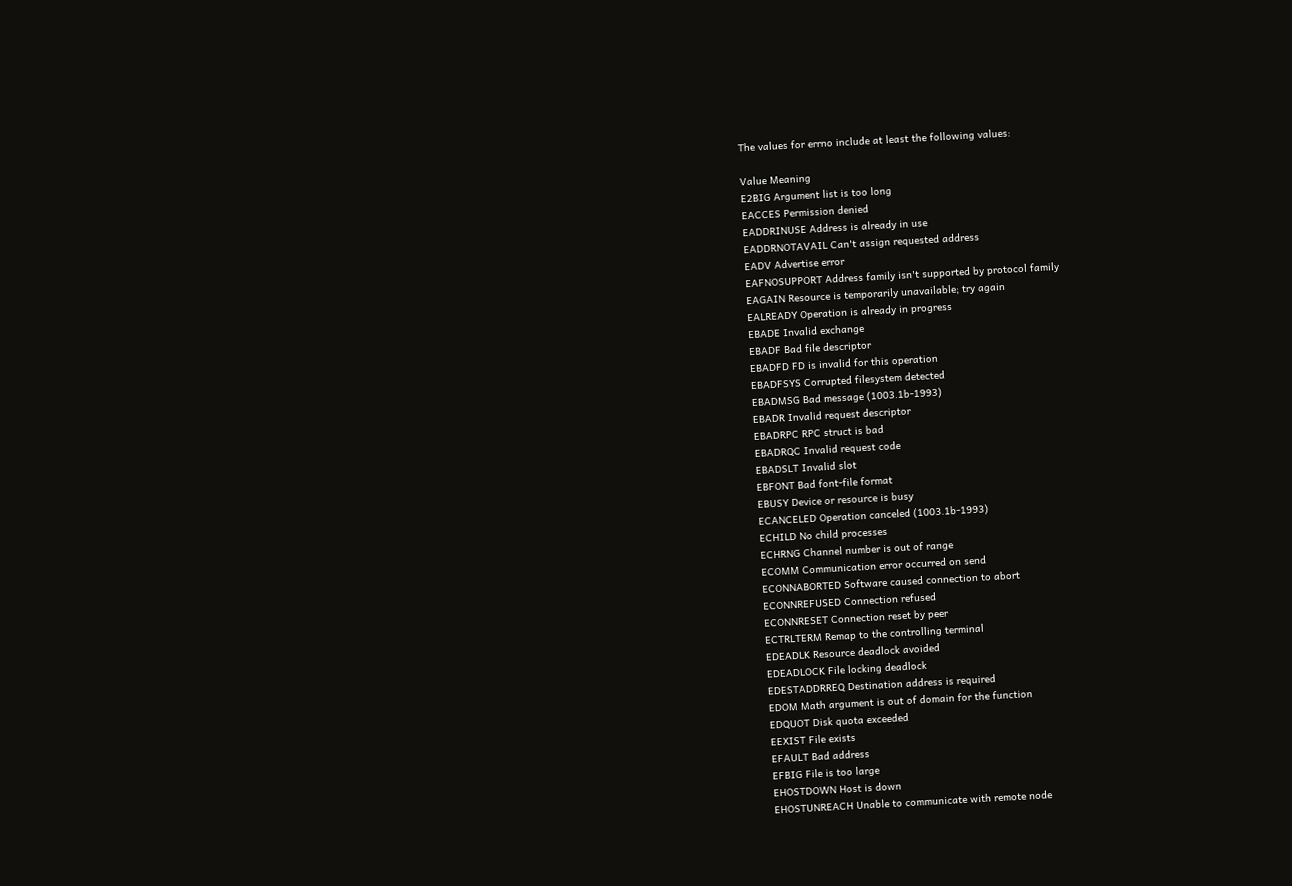The values for errno include at least the following values:

Value Meaning
E2BIG Argument list is too long
EACCES Permission denied
EADDRINUSE Address is already in use
EADDRNOTAVAIL Can't assign requested address
EADV Advertise error
EAFNOSUPPORT Address family isn't supported by protocol family
EAGAIN Resource is temporarily unavailable; try again
EALREADY Operation is already in progress
EBADE Invalid exchange
EBADF Bad file descriptor
EBADFD FD is invalid for this operation
EBADFSYS Corrupted filesystem detected
EBADMSG Bad message (1003.1b-1993)
EBADR Invalid request descriptor
EBADRPC RPC struct is bad
EBADRQC Invalid request code
EBADSLT Invalid slot
EBFONT Bad font-file format
EBUSY Device or resource is busy
ECANCELED Operation canceled (1003.1b-1993)
ECHILD No child processes
ECHRNG Channel number is out of range
ECOMM Communication error occurred on send
ECONNABORTED Software caused connection to abort
ECONNREFUSED Connection refused
ECONNRESET Connection reset by peer
ECTRLTERM Remap to the controlling terminal
EDEADLK Resource deadlock avoided
EDEADLOCK File locking deadlock
EDESTADDRREQ Destination address is required
EDOM Math argument is out of domain for the function
EDQUOT Disk quota exceeded
EEXIST File exists
EFAULT Bad address
EFBIG File is too large
EHOSTDOWN Host is down
EHOSTUNREACH Unable to communicate with remote node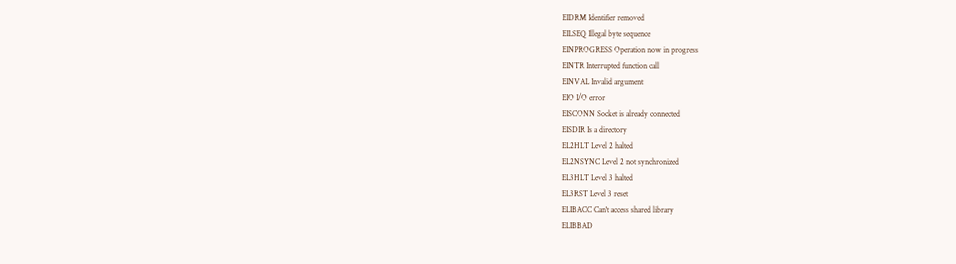EIDRM Identifier removed
EILSEQ Illegal byte sequence
EINPROGRESS Operation now in progress
EINTR Interrupted function call
EINVAL Invalid argument
EIO I/O error
EISCONN Socket is already connected
EISDIR Is a directory
EL2HLT Level 2 halted
EL2NSYNC Level 2 not synchronized
EL3HLT Level 3 halted
EL3RST Level 3 reset
ELIBACC Can't access shared library
ELIBBAD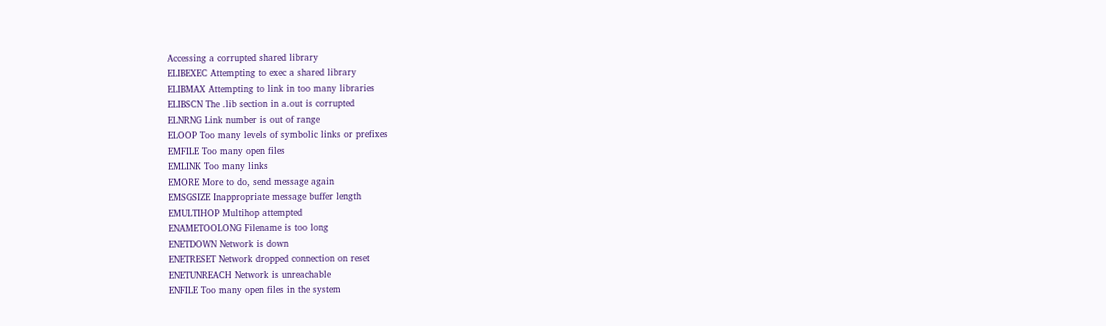Accessing a corrupted shared library
ELIBEXEC Attempting to exec a shared library
ELIBMAX Attempting to link in too many libraries
ELIBSCN The .lib section in a.out is corrupted
ELNRNG Link number is out of range
ELOOP Too many levels of symbolic links or prefixes
EMFILE Too many open files
EMLINK Too many links
EMORE More to do, send message again
EMSGSIZE Inappropriate message buffer length
EMULTIHOP Multihop attempted
ENAMETOOLONG Filename is too long
ENETDOWN Network is down
ENETRESET Network dropped connection on reset
ENETUNREACH Network is unreachable
ENFILE Too many open files in the system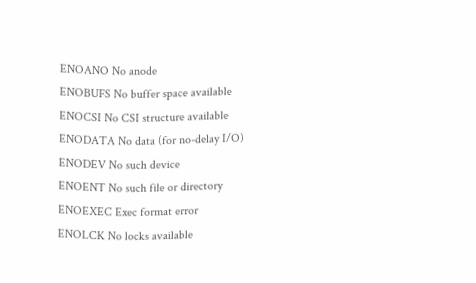ENOANO No anode
ENOBUFS No buffer space available
ENOCSI No CSI structure available
ENODATA No data (for no-delay I/O)
ENODEV No such device
ENOENT No such file or directory
ENOEXEC Exec format error
ENOLCK No locks available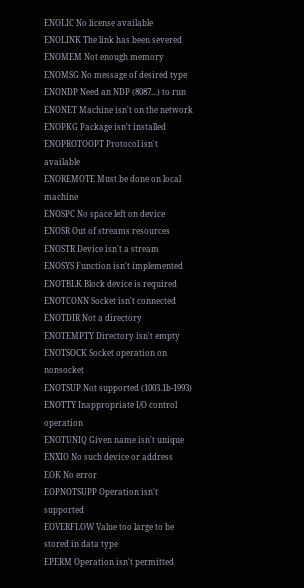ENOLIC No license available
ENOLINK The link has been severed
ENOMEM Not enough memory
ENOMSG No message of desired type
ENONDP Need an NDP (8087...) to run
ENONET Machine isn't on the network
ENOPKG Package isn't installed
ENOPROTOOPT Protocol isn't available
ENOREMOTE Must be done on local machine
ENOSPC No space left on device
ENOSR Out of streams resources
ENOSTR Device isn't a stream
ENOSYS Function isn't implemented
ENOTBLK Block device is required
ENOTCONN Socket isn't connected
ENOTDIR Not a directory
ENOTEMPTY Directory isn't empty
ENOTSOCK Socket operation on nonsocket
ENOTSUP Not supported (1003.1b-1993)
ENOTTY Inappropriate I/O control operation
ENOTUNIQ Given name isn't unique
ENXIO No such device or address
EOK No error
EOPNOTSUPP Operation isn't supported
EOVERFLOW Value too large to be stored in data type
EPERM Operation isn't permitted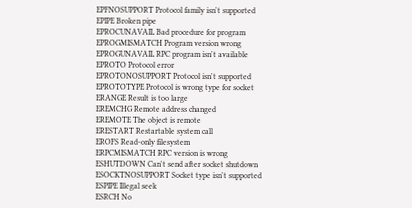EPFNOSUPPORT Protocol family isn't supported
EPIPE Broken pipe
EPROCUNAVAIL Bad procedure for program
EPROGMISMATCH Program version wrong
EPROGUNAVAIL RPC program isn't available
EPROTO Protocol error
EPROTONOSUPPORT Protocol isn't supported
EPROTOTYPE Protocol is wrong type for socket
ERANGE Result is too large
EREMCHG Remote address changed
EREMOTE The object is remote
ERESTART Restartable system call
EROFS Read-only filesystem
ERPCMISMATCH RPC version is wrong
ESHUTDOWN Can't send after socket shutdown
ESOCKTNOSUPPORT Socket type isn't supported
ESPIPE Illegal seek
ESRCH No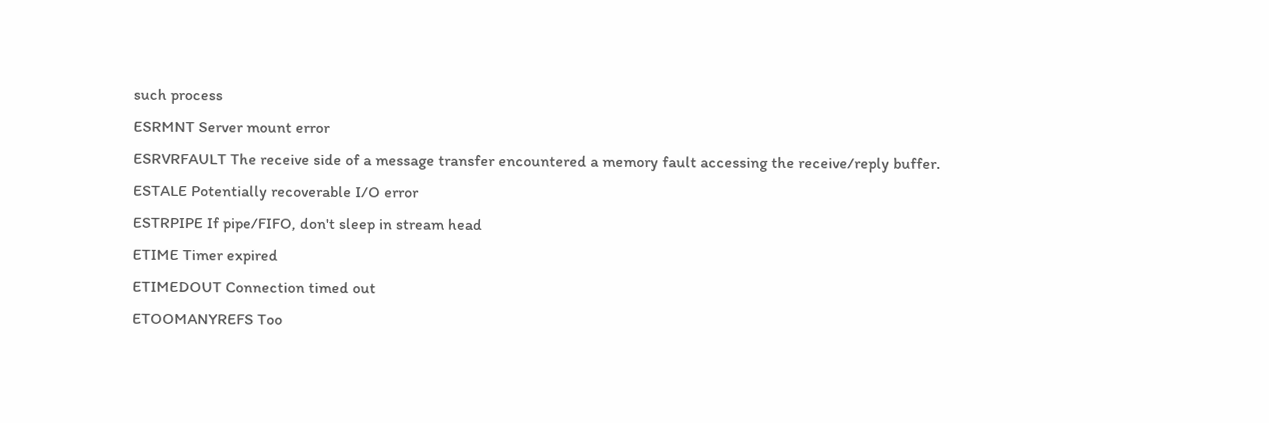such process
ESRMNT Server mount error
ESRVRFAULT The receive side of a message transfer encountered a memory fault accessing the receive/reply buffer.
ESTALE Potentially recoverable I/O error
ESTRPIPE If pipe/FIFO, don't sleep in stream head
ETIME Timer expired
ETIMEDOUT Connection timed out
ETOOMANYREFS Too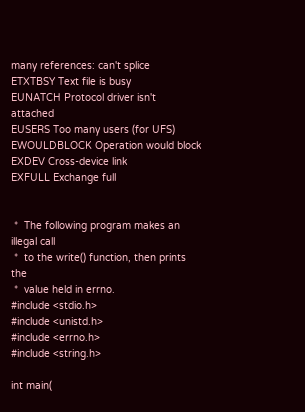many references: can't splice
ETXTBSY Text file is busy
EUNATCH Protocol driver isn't attached
EUSERS Too many users (for UFS)
EWOULDBLOCK Operation would block
EXDEV Cross-device link
EXFULL Exchange full


 *  The following program makes an illegal call
 *  to the write() function, then prints the
 *  value held in errno.
#include <stdio.h>
#include <unistd.h>
#include <errno.h>
#include <string.h>

int main(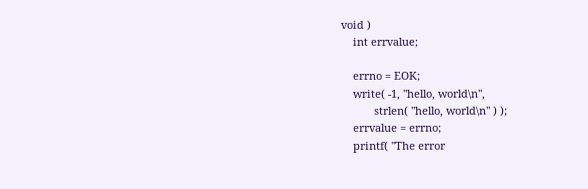void )
    int errvalue;

    errno = EOK;
    write( -1, "hello, world\n",
           strlen( "hello, world\n" ) );
    errvalue = errno;
    printf( "The error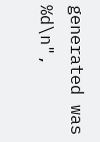generated was %d\n",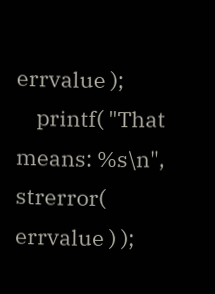errvalue );
    printf( "That means: %s\n", strerror( errvalue ) );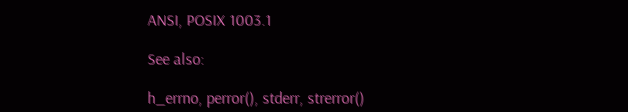ANSI, POSIX 1003.1

See also:

h_errno, perror(), stderr, strerror()